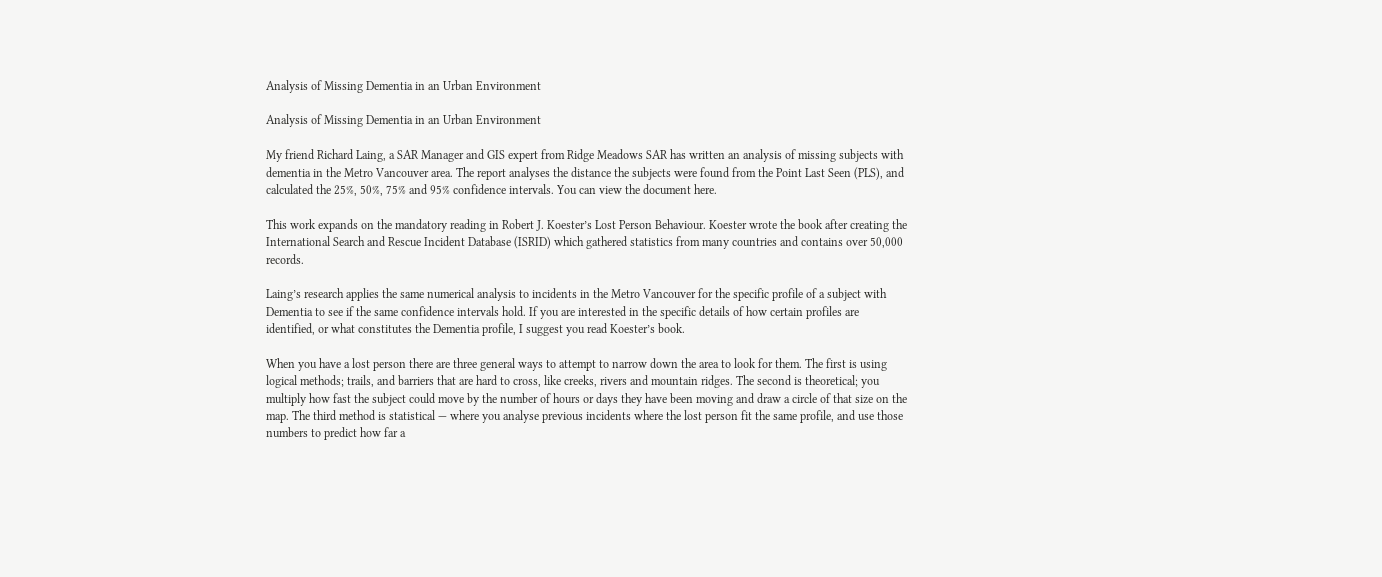Analysis of Missing Dementia in an Urban Environment

Analysis of Missing Dementia in an Urban Environment

My friend Richard Laing, a SAR Manager and GIS expert from Ridge Meadows SAR has written an analysis of missing subjects with dementia in the Metro Vancouver area. The report analyses the distance the subjects were found from the Point Last Seen (PLS), and calculated the 25%, 50%, 75% and 95% confidence intervals. You can view the document here.

This work expands on the mandatory reading in Robert J. Koester’s Lost Person Behaviour. Koester wrote the book after creating the International Search and Rescue Incident Database (ISRID) which gathered statistics from many countries and contains over 50,000 records.

Laing’s research applies the same numerical analysis to incidents in the Metro Vancouver for the specific profile of a subject with Dementia to see if the same confidence intervals hold. If you are interested in the specific details of how certain profiles are identified, or what constitutes the Dementia profile, I suggest you read Koester’s book.

When you have a lost person there are three general ways to attempt to narrow down the area to look for them. The first is using logical methods; trails, and barriers that are hard to cross, like creeks, rivers and mountain ridges. The second is theoretical; you multiply how fast the subject could move by the number of hours or days they have been moving and draw a circle of that size on the map. The third method is statistical — where you analyse previous incidents where the lost person fit the same profile, and use those numbers to predict how far a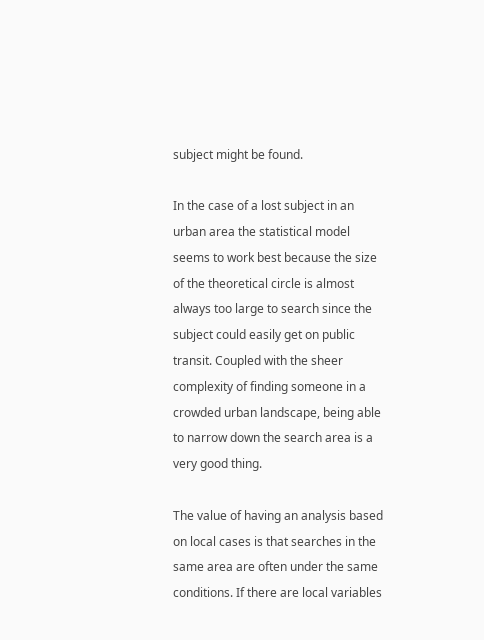subject might be found.

In the case of a lost subject in an urban area the statistical model seems to work best because the size of the theoretical circle is almost always too large to search since the subject could easily get on public transit. Coupled with the sheer complexity of finding someone in a crowded urban landscape, being able to narrow down the search area is a very good thing.

The value of having an analysis based on local cases is that searches in the same area are often under the same conditions. If there are local variables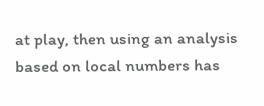at play, then using an analysis based on local numbers has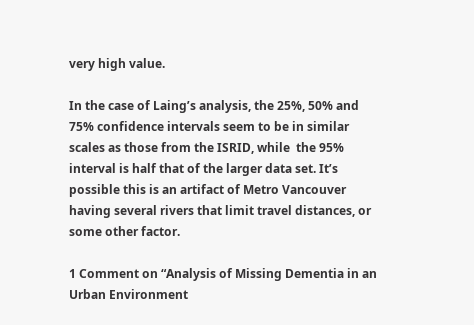very high value.

In the case of Laing’s analysis, the 25%, 50% and 75% confidence intervals seem to be in similar scales as those from the ISRID, while  the 95% interval is half that of the larger data set. It’s possible this is an artifact of Metro Vancouver having several rivers that limit travel distances, or some other factor.

1 Comment on “Analysis of Missing Dementia in an Urban Environment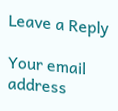Leave a Reply

Your email address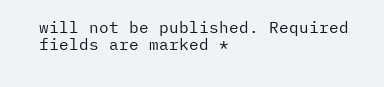will not be published. Required fields are marked *